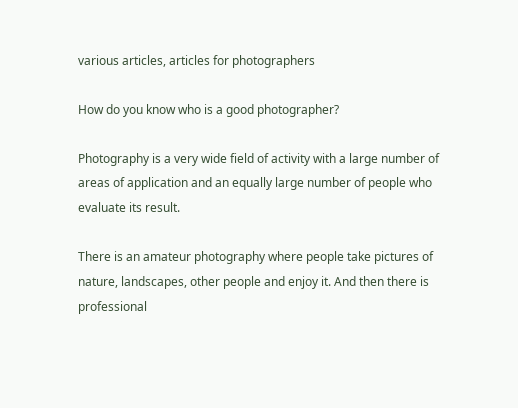various articles, articles for photographers

How do you know who is a good photographer?

Photography is a very wide field of activity with a large number of areas of application and an equally large number of people who evaluate its result.

There is an amateur photography where people take pictures of nature, landscapes, other people and enjoy it. And then there is professional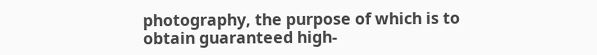photography, the purpose of which is to obtain guaranteed high-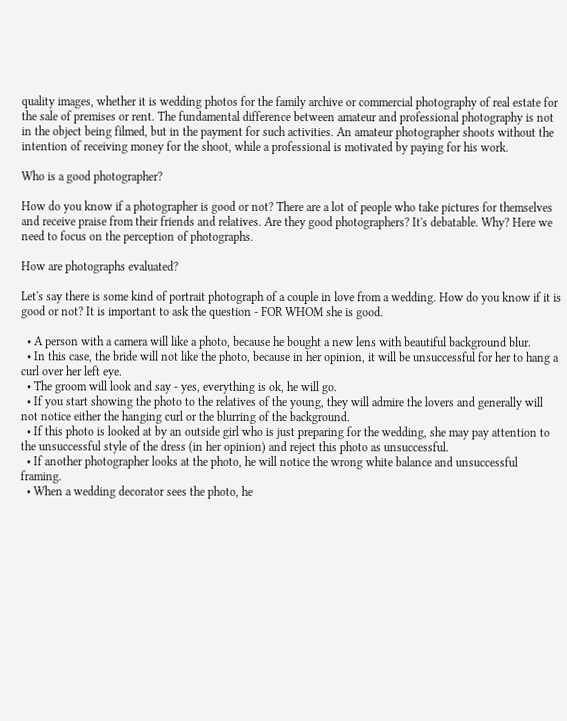quality images, whether it is wedding photos for the family archive or commercial photography of real estate for the sale of premises or rent. The fundamental difference between amateur and professional photography is not in the object being filmed, but in the payment for such activities. An amateur photographer shoots without the intention of receiving money for the shoot, while a professional is motivated by paying for his work.

Who is a good photographer?

How do you know if a photographer is good or not? There are a lot of people who take pictures for themselves and receive praise from their friends and relatives. Are they good photographers? It's debatable. Why? Here we need to focus on the perception of photographs.

How are photographs evaluated?

Let's say there is some kind of portrait photograph of a couple in love from a wedding. How do you know if it is good or not? It is important to ask the question - FOR WHOM she is good.

  • A person with a camera will like a photo, because he bought a new lens with beautiful background blur.
  • In this case, the bride will not like the photo, because in her opinion, it will be unsuccessful for her to hang a curl over her left eye.
  • The groom will look and say - yes, everything is ok, he will go.
  • If you start showing the photo to the relatives of the young, they will admire the lovers and generally will not notice either the hanging curl or the blurring of the background.
  • If this photo is looked at by an outside girl who is just preparing for the wedding, she may pay attention to the unsuccessful style of the dress (in her opinion) and reject this photo as unsuccessful.
  • If another photographer looks at the photo, he will notice the wrong white balance and unsuccessful framing.
  • When a wedding decorator sees the photo, he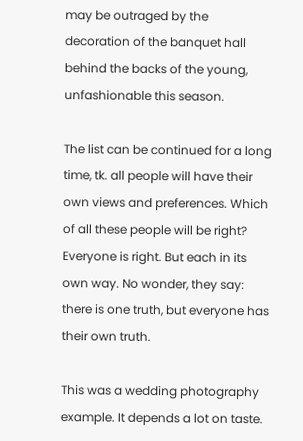may be outraged by the decoration of the banquet hall behind the backs of the young, unfashionable this season.

The list can be continued for a long time, tk. all people will have their own views and preferences. Which of all these people will be right? Everyone is right. But each in its own way. No wonder, they say: there is one truth, but everyone has their own truth.

This was a wedding photography example. It depends a lot on taste.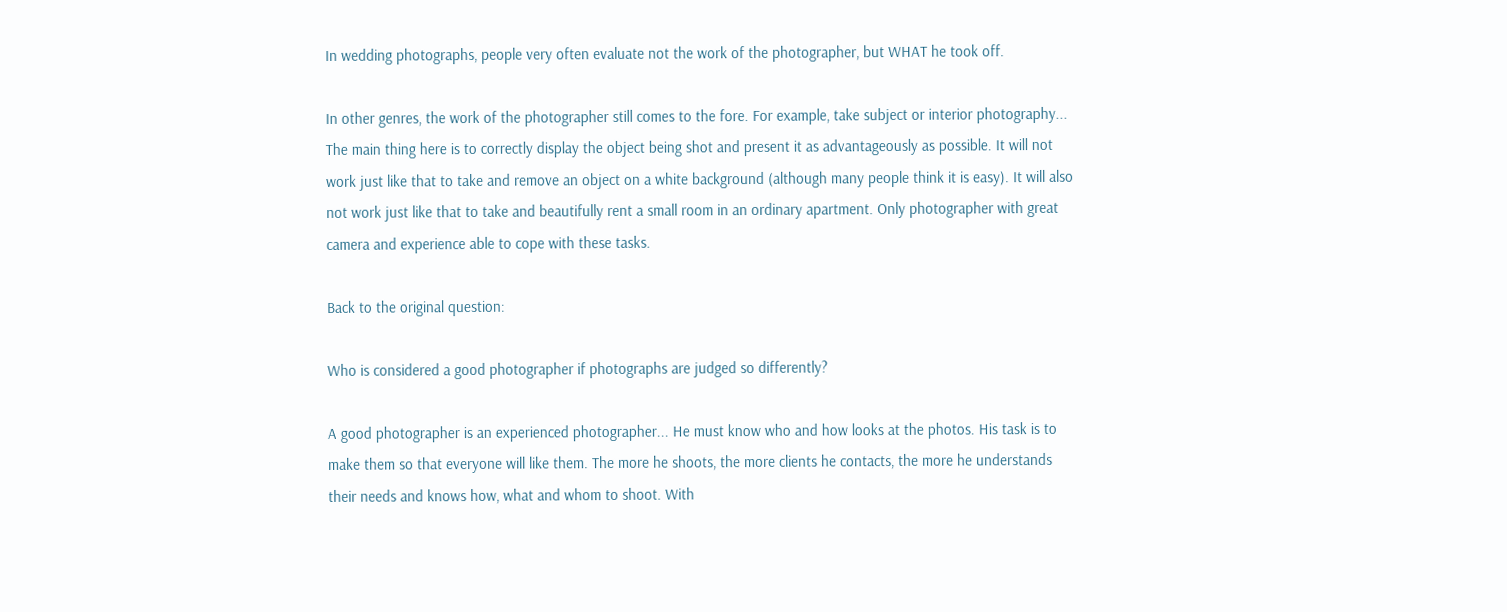In wedding photographs, people very often evaluate not the work of the photographer, but WHAT he took off.

In other genres, the work of the photographer still comes to the fore. For example, take subject or interior photography... The main thing here is to correctly display the object being shot and present it as advantageously as possible. It will not work just like that to take and remove an object on a white background (although many people think it is easy). It will also not work just like that to take and beautifully rent a small room in an ordinary apartment. Only photographer with great camera and experience able to cope with these tasks.

Back to the original question:

Who is considered a good photographer if photographs are judged so differently?

A good photographer is an experienced photographer... He must know who and how looks at the photos. His task is to make them so that everyone will like them. The more he shoots, the more clients he contacts, the more he understands their needs and knows how, what and whom to shoot. With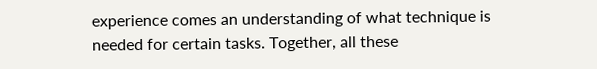experience comes an understanding of what technique is needed for certain tasks. Together, all these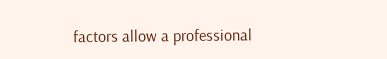factors allow a professional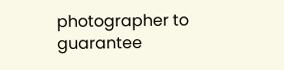photographer to guarantee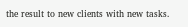the result to new clients with new tasks.